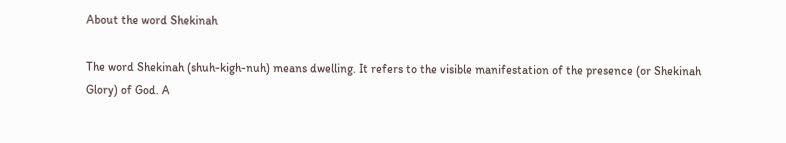About the word Shekinah

The word Shekinah (shuh-kigh-nuh) means dwelling. It refers to the visible manifestation of the presence (or Shekinah Glory) of God. A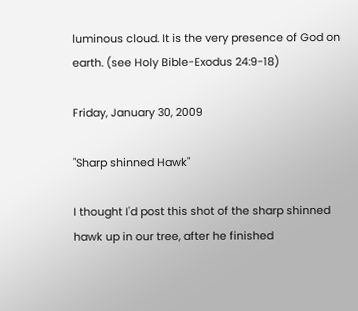luminous cloud. It is the very presence of God on earth. (see Holy Bible-Exodus 24:9-18)

Friday, January 30, 2009

"Sharp shinned Hawk"

I thought I'd post this shot of the sharp shinned hawk up in our tree, after he finished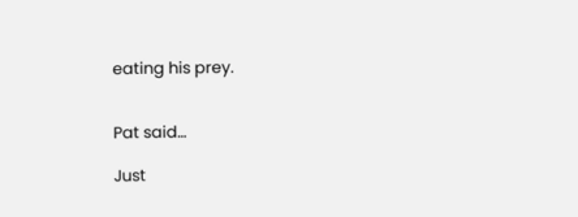eating his prey.


Pat said...

Just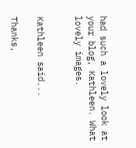had such a lovely look at your blog, Kathleen. What lovely images.


Kathleen said...

Thanks,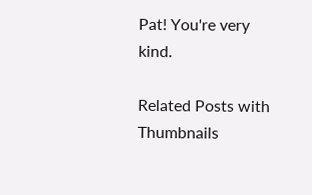Pat! You're very kind.

Related Posts with Thumbnails